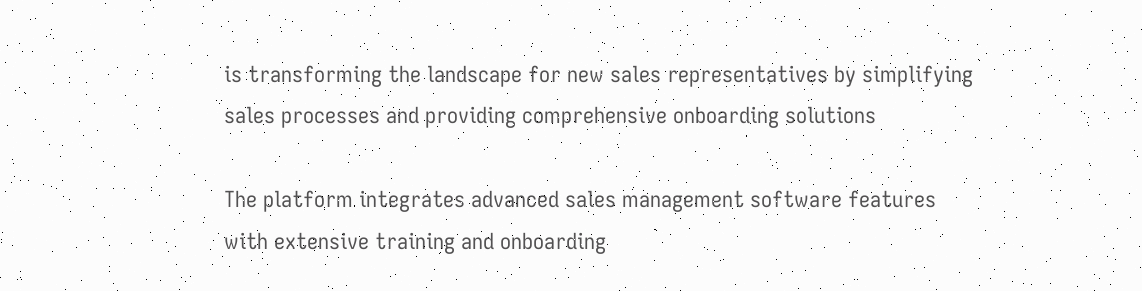is transforming the landscape for new sales representatives by simplifying sales processes and providing comprehensive onboarding solutions

The platform integrates advanced sales management software features with extensive training and onboarding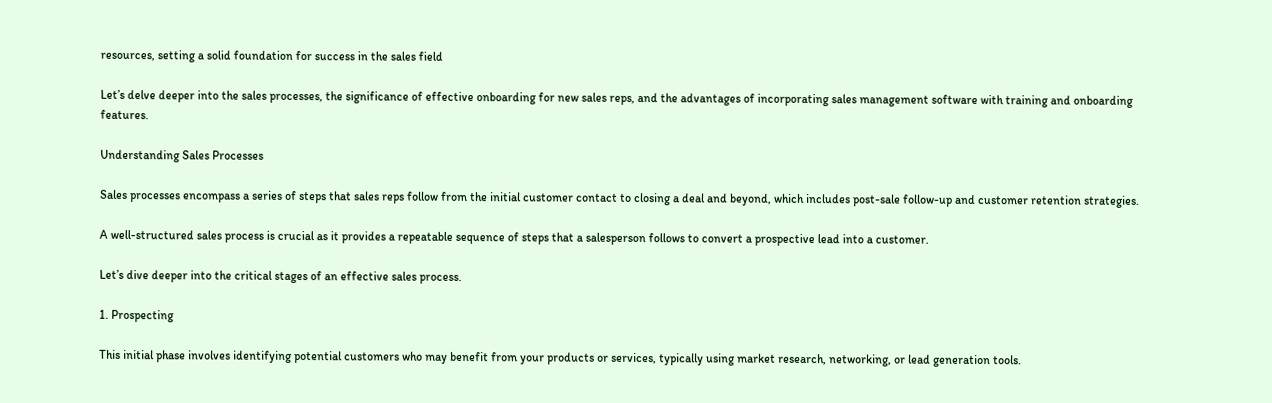resources, setting a solid foundation for success in the sales field

Let’s delve deeper into the sales processes, the significance of effective onboarding for new sales reps, and the advantages of incorporating sales management software with training and onboarding features.

Understanding Sales Processes

Sales processes encompass a series of steps that sales reps follow from the initial customer contact to closing a deal and beyond, which includes post-sale follow-up and customer retention strategies.

A well-structured sales process is crucial as it provides a repeatable sequence of steps that a salesperson follows to convert a prospective lead into a customer.

Let’s dive deeper into the critical stages of an effective sales process.

1. Prospecting

This initial phase involves identifying potential customers who may benefit from your products or services, typically using market research, networking, or lead generation tools.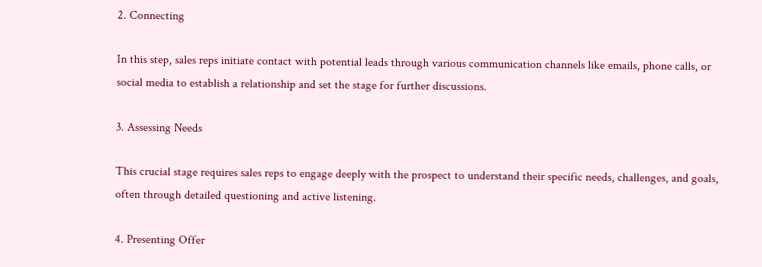2. Connecting

In this step, sales reps initiate contact with potential leads through various communication channels like emails, phone calls, or social media to establish a relationship and set the stage for further discussions.

3. Assessing Needs

This crucial stage requires sales reps to engage deeply with the prospect to understand their specific needs, challenges, and goals, often through detailed questioning and active listening.

4. Presenting Offer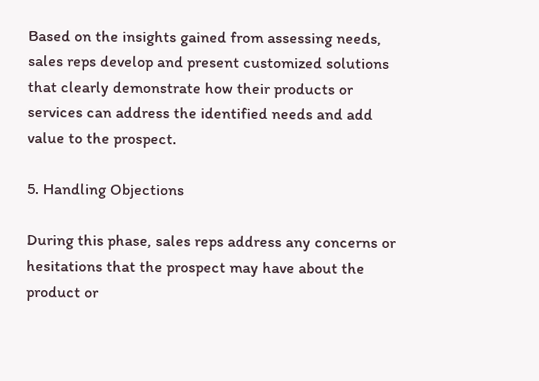Based on the insights gained from assessing needs, sales reps develop and present customized solutions that clearly demonstrate how their products or services can address the identified needs and add value to the prospect.

5. Handling Objections

During this phase, sales reps address any concerns or hesitations that the prospect may have about the product or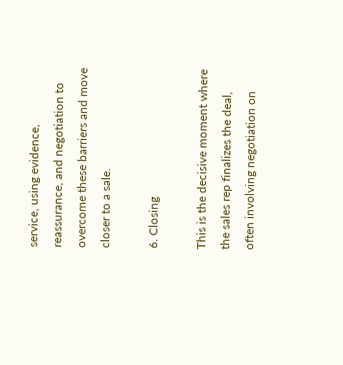service, using evidence, reassurance, and negotiation to overcome these barriers and move closer to a sale.

6. Closing

This is the decisive moment where the sales rep finalizes the deal, often involving negotiation on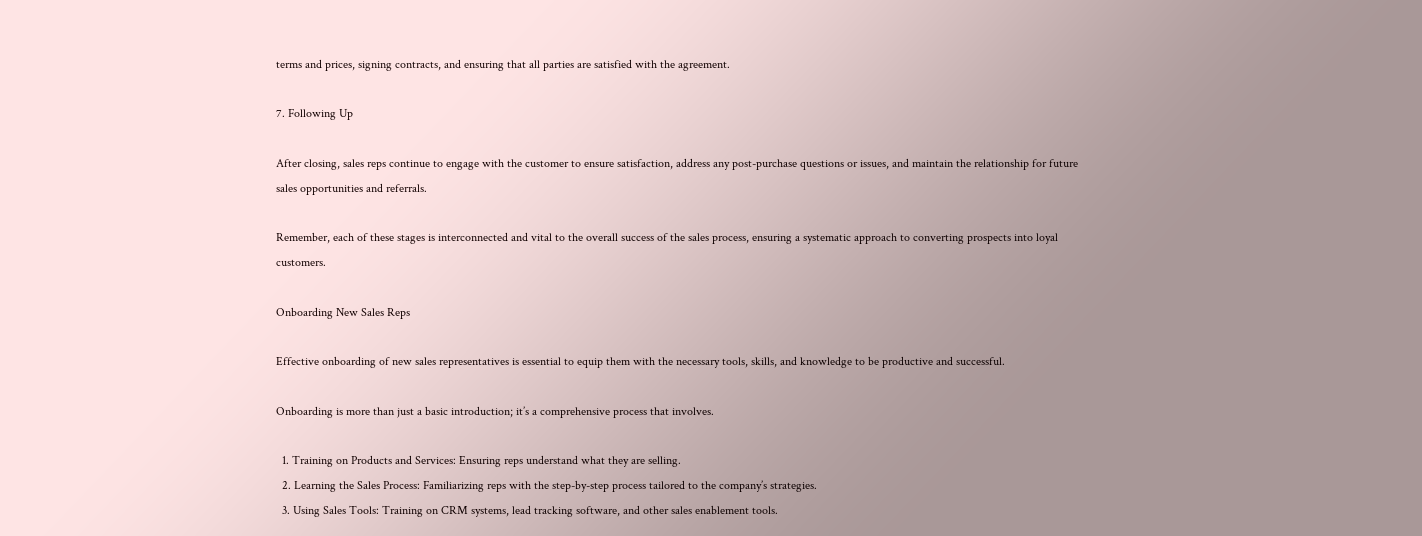terms and prices, signing contracts, and ensuring that all parties are satisfied with the agreement.

7. Following Up

After closing, sales reps continue to engage with the customer to ensure satisfaction, address any post-purchase questions or issues, and maintain the relationship for future sales opportunities and referrals.

Remember, each of these stages is interconnected and vital to the overall success of the sales process, ensuring a systematic approach to converting prospects into loyal customers.

Onboarding New Sales Reps

Effective onboarding of new sales representatives is essential to equip them with the necessary tools, skills, and knowledge to be productive and successful.

Onboarding is more than just a basic introduction; it’s a comprehensive process that involves.

  1. Training on Products and Services: Ensuring reps understand what they are selling.
  2. Learning the Sales Process: Familiarizing reps with the step-by-step process tailored to the company’s strategies.
  3. Using Sales Tools: Training on CRM systems, lead tracking software, and other sales enablement tools.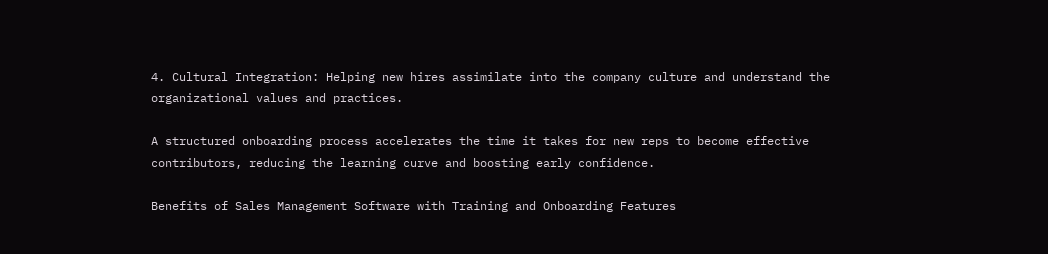4. Cultural Integration: Helping new hires assimilate into the company culture and understand the organizational values and practices.

A structured onboarding process accelerates the time it takes for new reps to become effective contributors, reducing the learning curve and boosting early confidence.

Benefits of Sales Management Software with Training and Onboarding Features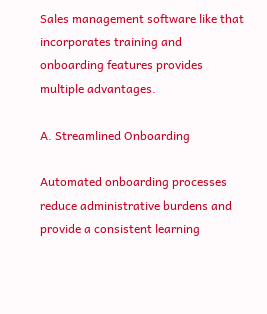Sales management software like that incorporates training and onboarding features provides multiple advantages.

A. Streamlined Onboarding

Automated onboarding processes reduce administrative burdens and provide a consistent learning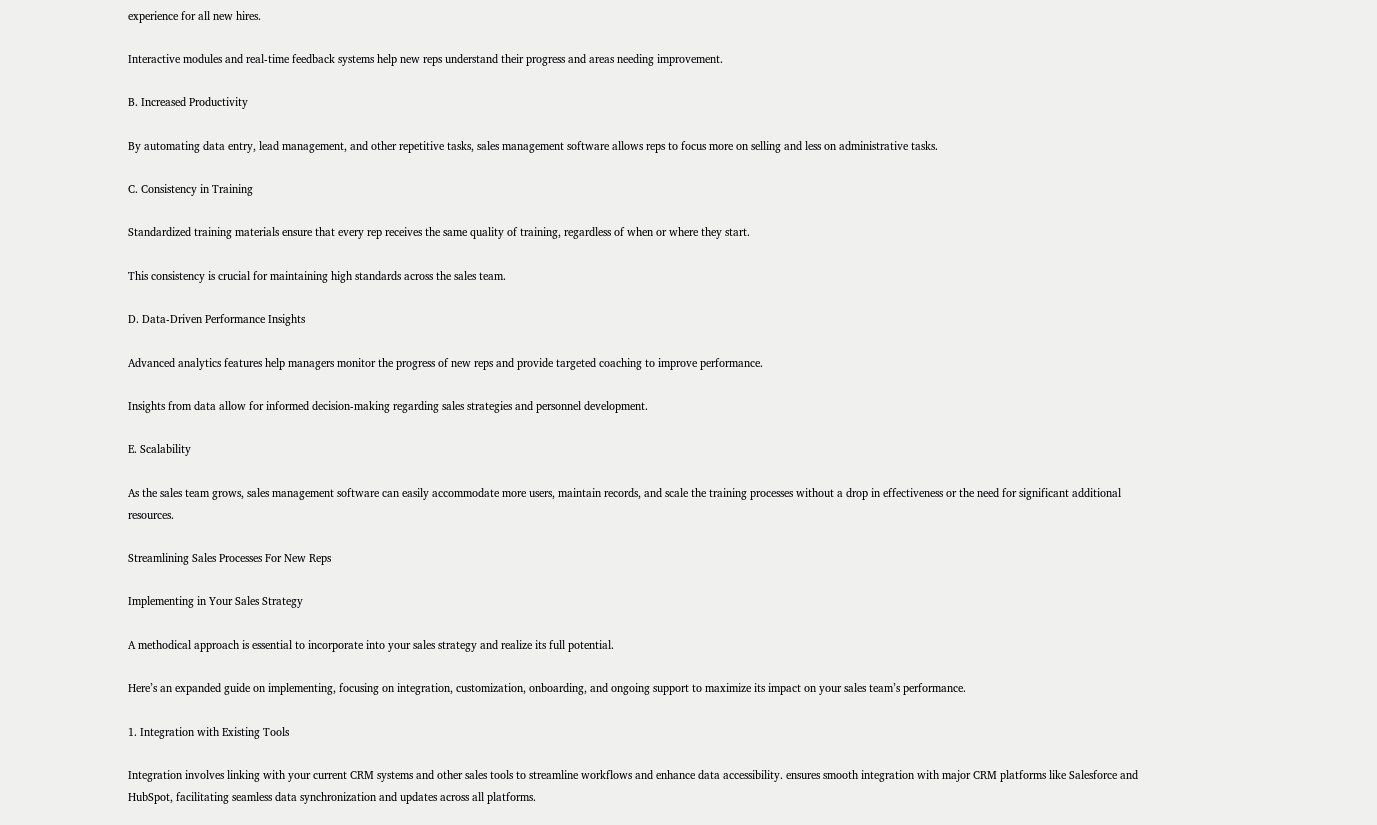experience for all new hires.

Interactive modules and real-time feedback systems help new reps understand their progress and areas needing improvement.

B. Increased Productivity

By automating data entry, lead management, and other repetitive tasks, sales management software allows reps to focus more on selling and less on administrative tasks.

C. Consistency in Training

Standardized training materials ensure that every rep receives the same quality of training, regardless of when or where they start.

This consistency is crucial for maintaining high standards across the sales team.

D. Data-Driven Performance Insights

Advanced analytics features help managers monitor the progress of new reps and provide targeted coaching to improve performance.

Insights from data allow for informed decision-making regarding sales strategies and personnel development.

E. Scalability

As the sales team grows, sales management software can easily accommodate more users, maintain records, and scale the training processes without a drop in effectiveness or the need for significant additional resources.

Streamlining Sales Processes For New Reps

Implementing in Your Sales Strategy

A methodical approach is essential to incorporate into your sales strategy and realize its full potential.

Here’s an expanded guide on implementing, focusing on integration, customization, onboarding, and ongoing support to maximize its impact on your sales team’s performance.

1. Integration with Existing Tools

Integration involves linking with your current CRM systems and other sales tools to streamline workflows and enhance data accessibility. ensures smooth integration with major CRM platforms like Salesforce and HubSpot, facilitating seamless data synchronization and updates across all platforms.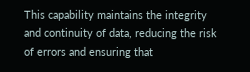This capability maintains the integrity and continuity of data, reducing the risk of errors and ensuring that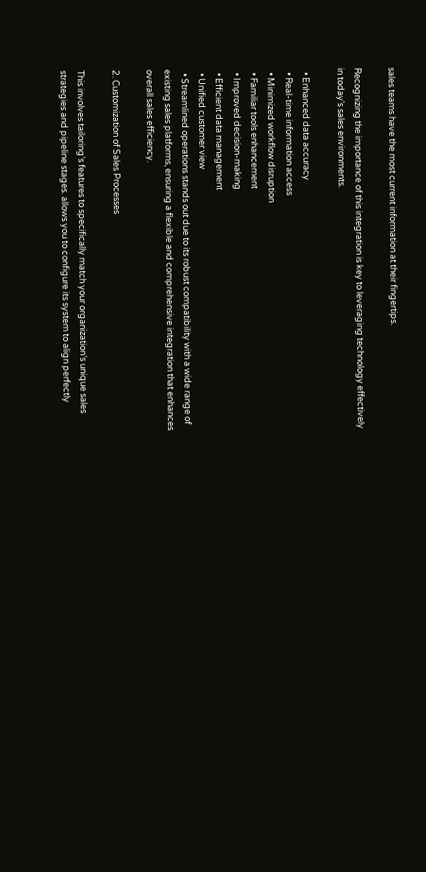sales teams have the most current information at their fingertips.

Recognizing the importance of this integration is key to leveraging technology effectively in today’s sales environments.

  • Enhanced data accuracy
  • Real-time information access
  • Minimized workflow disruption
  • Familiar tools enhancement
  • Improved decision-making
  • Efficient data management
  • Unified customer view
  • Streamlined operations stands out due to its robust compatibility with a wide range of existing sales platforms, ensuring a flexible and comprehensive integration that enhances overall sales efficiency.

2. Customization of Sales Processes

This involves tailoring’s features to specifically match your organization’s unique sales strategies and pipeline stages. allows you to configure its system to align perfectly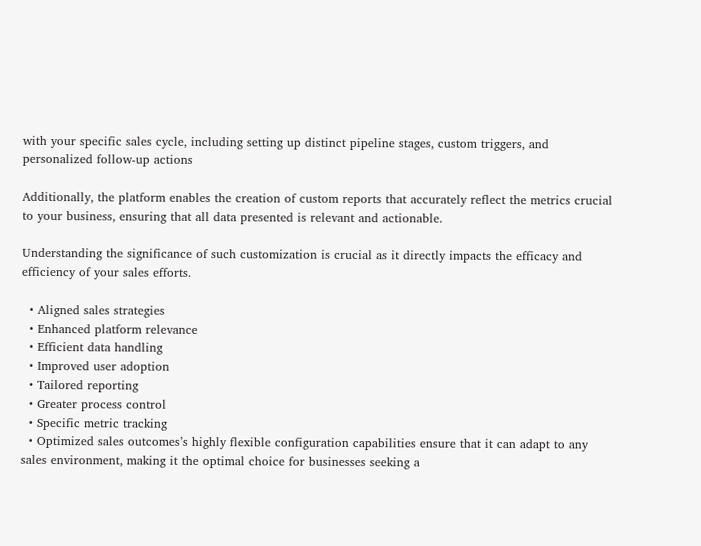with your specific sales cycle, including setting up distinct pipeline stages, custom triggers, and personalized follow-up actions

Additionally, the platform enables the creation of custom reports that accurately reflect the metrics crucial to your business, ensuring that all data presented is relevant and actionable.

Understanding the significance of such customization is crucial as it directly impacts the efficacy and efficiency of your sales efforts.

  • Aligned sales strategies
  • Enhanced platform relevance
  • Efficient data handling
  • Improved user adoption
  • Tailored reporting
  • Greater process control
  • Specific metric tracking
  • Optimized sales outcomes’s highly flexible configuration capabilities ensure that it can adapt to any sales environment, making it the optimal choice for businesses seeking a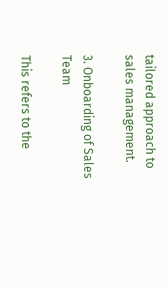tailored approach to sales management.

3. Onboarding of Sales Team

This refers to the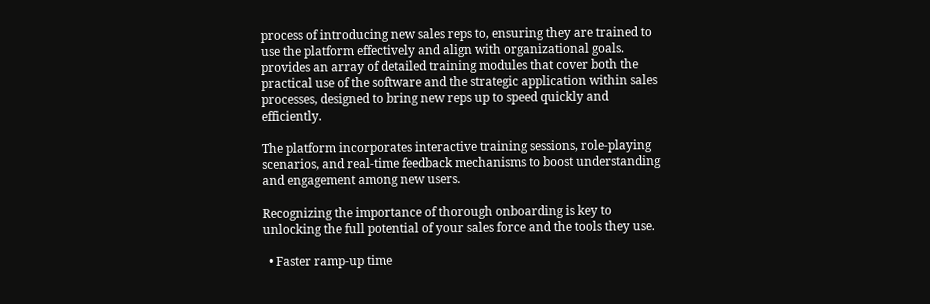process of introducing new sales reps to, ensuring they are trained to use the platform effectively and align with organizational goals. provides an array of detailed training modules that cover both the practical use of the software and the strategic application within sales processes, designed to bring new reps up to speed quickly and efficiently.

The platform incorporates interactive training sessions, role-playing scenarios, and real-time feedback mechanisms to boost understanding and engagement among new users.

Recognizing the importance of thorough onboarding is key to unlocking the full potential of your sales force and the tools they use.

  • Faster ramp-up time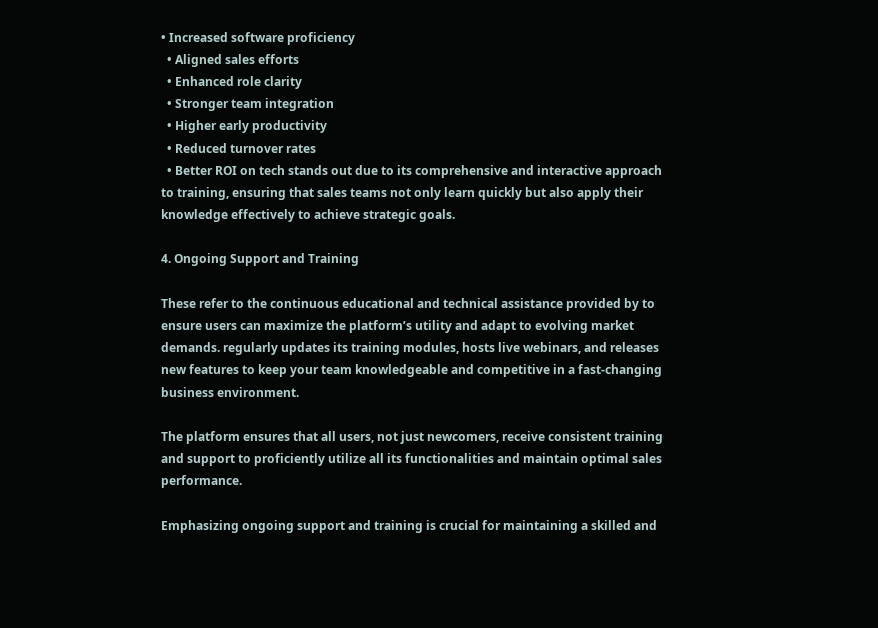• Increased software proficiency
  • Aligned sales efforts
  • Enhanced role clarity
  • Stronger team integration
  • Higher early productivity
  • Reduced turnover rates
  • Better ROI on tech stands out due to its comprehensive and interactive approach to training, ensuring that sales teams not only learn quickly but also apply their knowledge effectively to achieve strategic goals.

4. Ongoing Support and Training

These refer to the continuous educational and technical assistance provided by to ensure users can maximize the platform’s utility and adapt to evolving market demands. regularly updates its training modules, hosts live webinars, and releases new features to keep your team knowledgeable and competitive in a fast-changing business environment.

The platform ensures that all users, not just newcomers, receive consistent training and support to proficiently utilize all its functionalities and maintain optimal sales performance.

Emphasizing ongoing support and training is crucial for maintaining a skilled and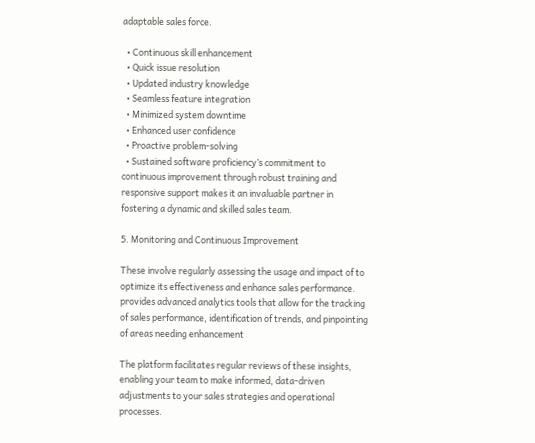adaptable sales force.

  • Continuous skill enhancement
  • Quick issue resolution
  • Updated industry knowledge
  • Seamless feature integration
  • Minimized system downtime
  • Enhanced user confidence
  • Proactive problem-solving
  • Sustained software proficiency’s commitment to continuous improvement through robust training and responsive support makes it an invaluable partner in fostering a dynamic and skilled sales team.

5. Monitoring and Continuous Improvement

These involve regularly assessing the usage and impact of to optimize its effectiveness and enhance sales performance. provides advanced analytics tools that allow for the tracking of sales performance, identification of trends, and pinpointing of areas needing enhancement

The platform facilitates regular reviews of these insights, enabling your team to make informed, data-driven adjustments to your sales strategies and operational processes.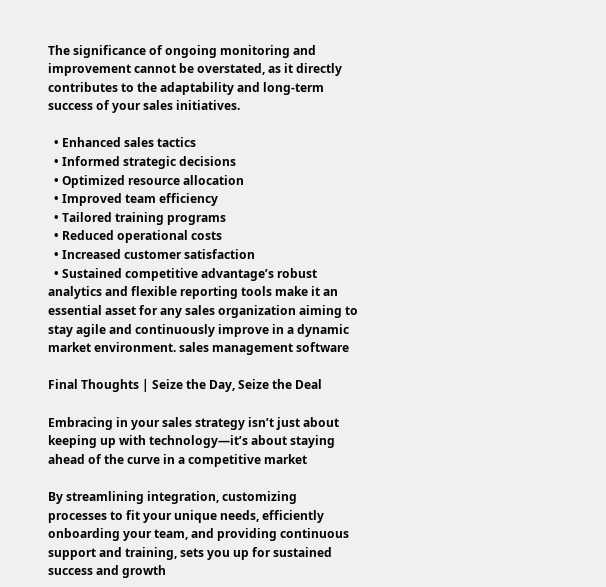The significance of ongoing monitoring and improvement cannot be overstated, as it directly contributes to the adaptability and long-term success of your sales initiatives.

  • Enhanced sales tactics
  • Informed strategic decisions
  • Optimized resource allocation
  • Improved team efficiency
  • Tailored training programs
  • Reduced operational costs
  • Increased customer satisfaction
  • Sustained competitive advantage’s robust analytics and flexible reporting tools make it an essential asset for any sales organization aiming to stay agile and continuously improve in a dynamic market environment. sales management software

Final Thoughts | Seize the Day, Seize the Deal

Embracing in your sales strategy isn’t just about keeping up with technology—it’s about staying ahead of the curve in a competitive market

By streamlining integration, customizing processes to fit your unique needs, efficiently onboarding your team, and providing continuous support and training, sets you up for sustained success and growth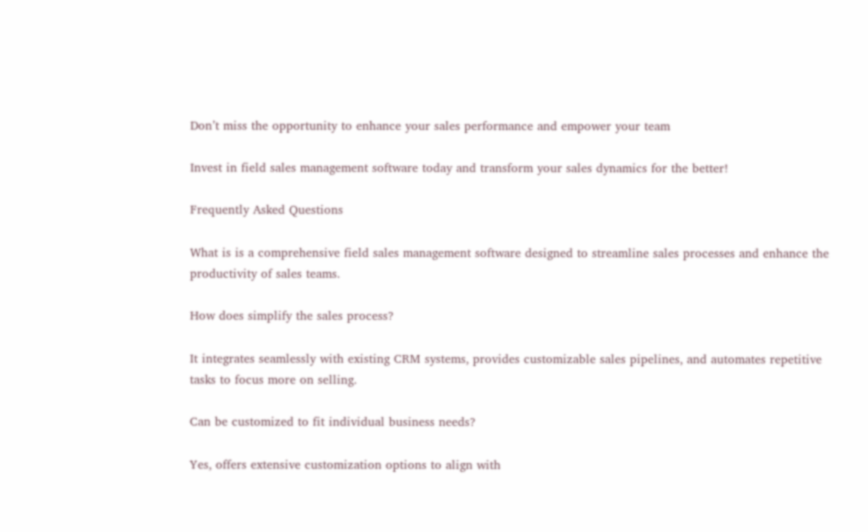Don’t miss the opportunity to enhance your sales performance and empower your team

Invest in field sales management software today and transform your sales dynamics for the better!

Frequently Asked Questions

What is is a comprehensive field sales management software designed to streamline sales processes and enhance the productivity of sales teams.

How does simplify the sales process?

It integrates seamlessly with existing CRM systems, provides customizable sales pipelines, and automates repetitive tasks to focus more on selling.

Can be customized to fit individual business needs?

Yes, offers extensive customization options to align with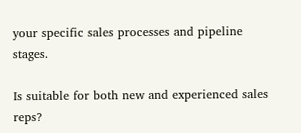your specific sales processes and pipeline stages.

Is suitable for both new and experienced sales reps?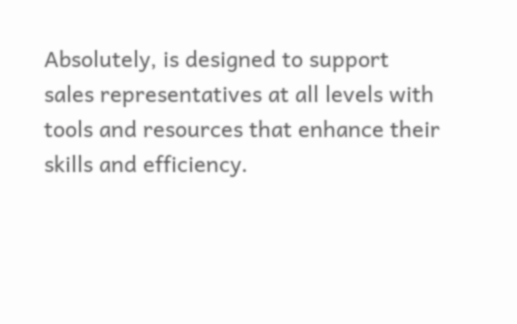Absolutely, is designed to support sales representatives at all levels with tools and resources that enhance their skills and efficiency.